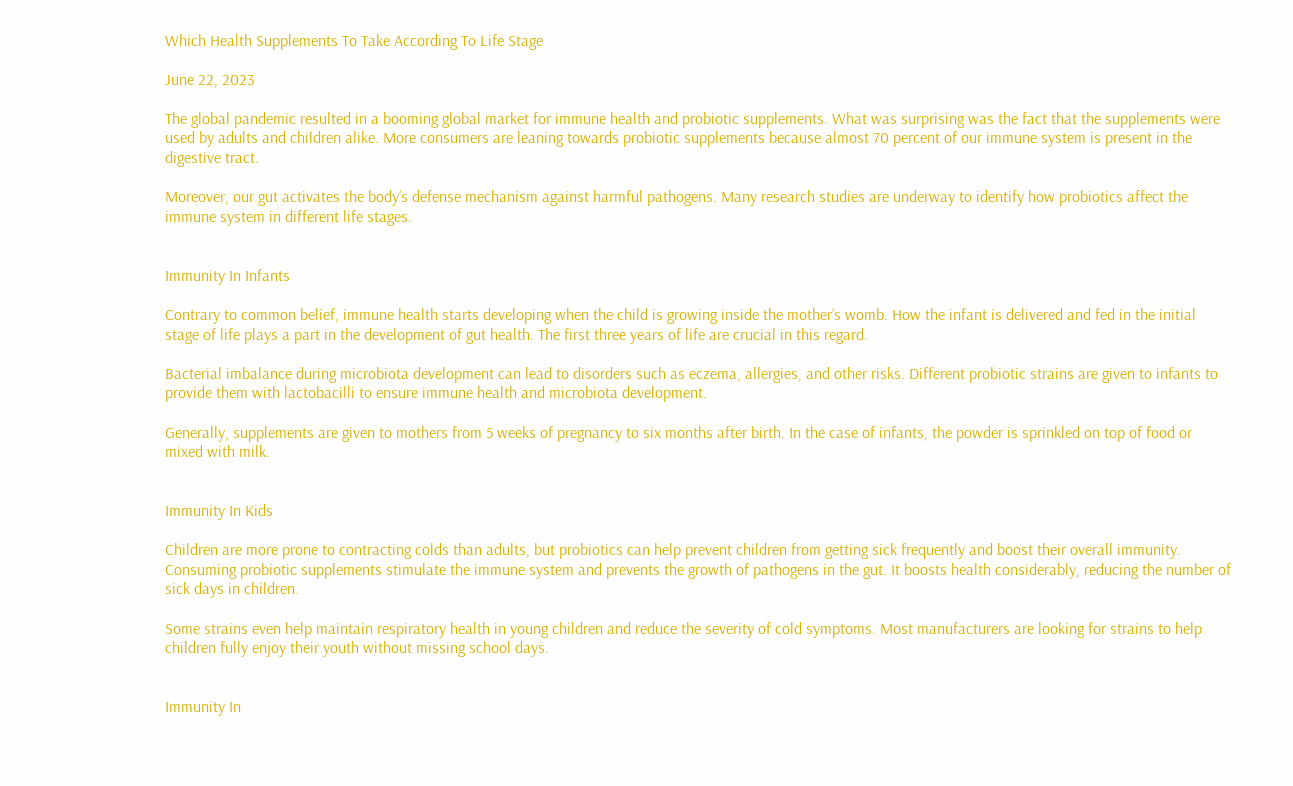Which Health Supplements To Take According To Life Stage

June 22, 2023

The global pandemic resulted in a booming global market for immune health and probiotic supplements. What was surprising was the fact that the supplements were used by adults and children alike. More consumers are leaning towards probiotic supplements because almost 70 percent of our immune system is present in the digestive tract.

Moreover, our gut activates the body’s defense mechanism against harmful pathogens. Many research studies are underway to identify how probiotics affect the immune system in different life stages.


Immunity In Infants

Contrary to common belief, immune health starts developing when the child is growing inside the mother’s womb. How the infant is delivered and fed in the initial stage of life plays a part in the development of gut health. The first three years of life are crucial in this regard.

Bacterial imbalance during microbiota development can lead to disorders such as eczema, allergies, and other risks. Different probiotic strains are given to infants to provide them with lactobacilli to ensure immune health and microbiota development.

Generally, supplements are given to mothers from 5 weeks of pregnancy to six months after birth. In the case of infants, the powder is sprinkled on top of food or mixed with milk.


Immunity In Kids

Children are more prone to contracting colds than adults, but probiotics can help prevent children from getting sick frequently and boost their overall immunity. Consuming probiotic supplements stimulate the immune system and prevents the growth of pathogens in the gut. It boosts health considerably, reducing the number of sick days in children.

Some strains even help maintain respiratory health in young children and reduce the severity of cold symptoms. Most manufacturers are looking for strains to help children fully enjoy their youth without missing school days.


Immunity In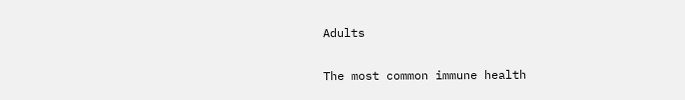Adults

The most common immune health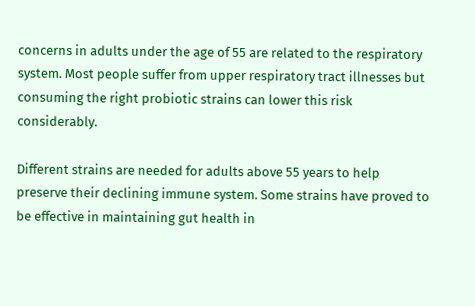concerns in adults under the age of 55 are related to the respiratory system. Most people suffer from upper respiratory tract illnesses but consuming the right probiotic strains can lower this risk considerably.

Different strains are needed for adults above 55 years to help preserve their declining immune system. Some strains have proved to be effective in maintaining gut health in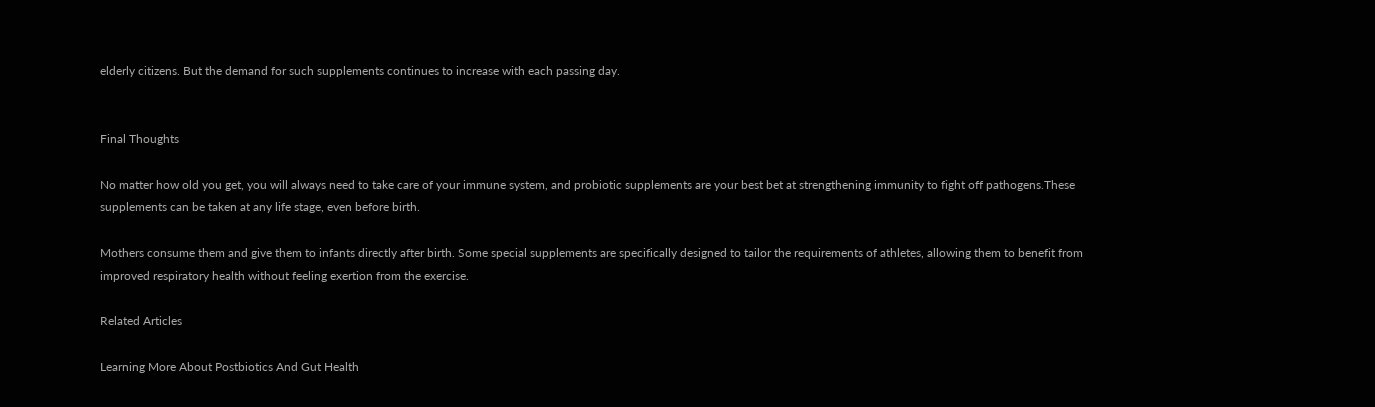elderly citizens. But the demand for such supplements continues to increase with each passing day.


Final Thoughts

No matter how old you get, you will always need to take care of your immune system, and probiotic supplements are your best bet at strengthening immunity to fight off pathogens.These supplements can be taken at any life stage, even before birth.

Mothers consume them and give them to infants directly after birth. Some special supplements are specifically designed to tailor the requirements of athletes, allowing them to benefit from improved respiratory health without feeling exertion from the exercise.

Related Articles

Learning More About Postbiotics And Gut Health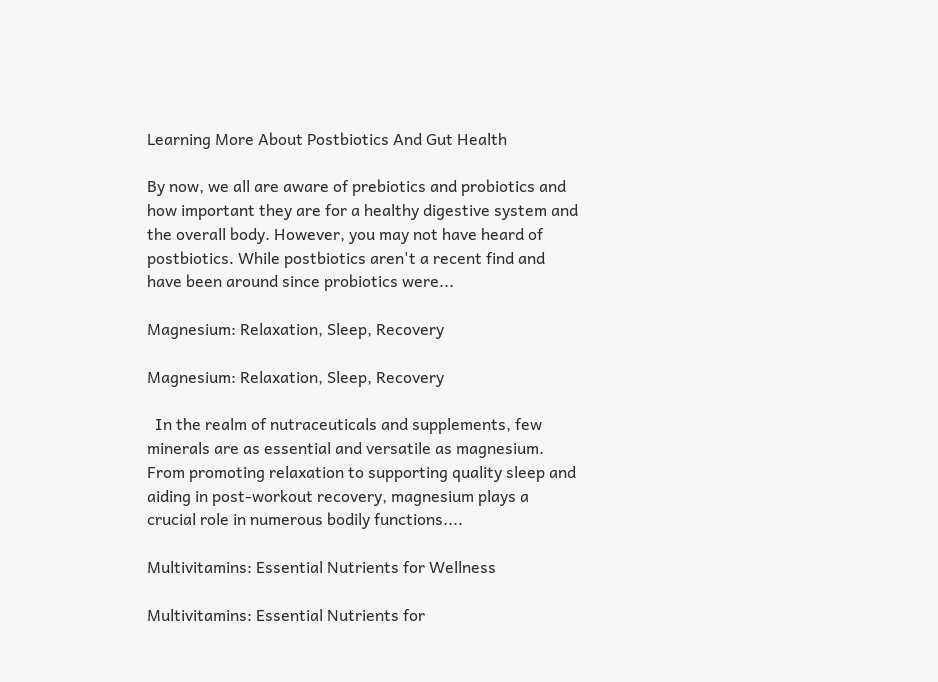Learning More About Postbiotics And Gut Health

By now, we all are aware of prebiotics and probiotics and how important they are for a healthy digestive system and the overall body. However, you may not have heard of postbiotics. While postbiotics aren't a recent find and have been around since probiotics were...

Magnesium: Relaxation, Sleep, Recovery

Magnesium: Relaxation, Sleep, Recovery

  In the realm of nutraceuticals and supplements, few minerals are as essential and versatile as magnesium. From promoting relaxation to supporting quality sleep and aiding in post-workout recovery, magnesium plays a crucial role in numerous bodily functions....

Multivitamins: Essential Nutrients for Wellness

Multivitamins: Essential Nutrients for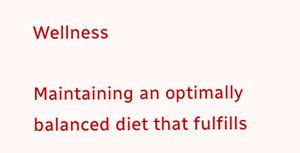Wellness

Maintaining an optimally balanced diet that fulfills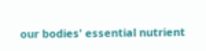our bodies' essential nutrient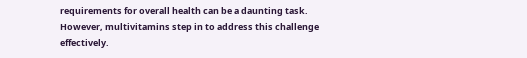requirements for overall health can be a daunting task. However, multivitamins step in to address this challenge effectively.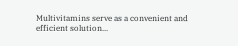Multivitamins serve as a convenient and efficient solution...